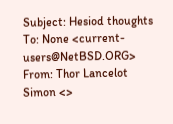Subject: Hesiod thoughts
To: None <current-users@NetBSD.ORG>
From: Thor Lancelot Simon <>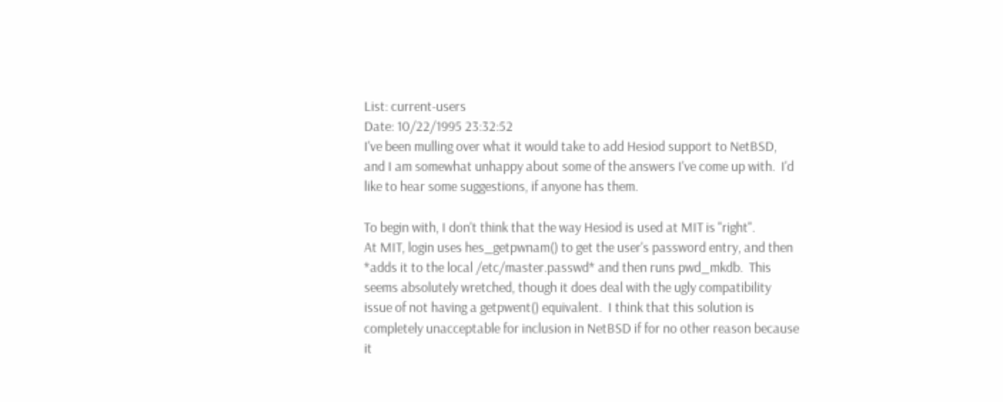List: current-users
Date: 10/22/1995 23:32:52
I've been mulling over what it would take to add Hesiod support to NetBSD,
and I am somewhat unhappy about some of the answers I've come up with.  I'd
like to hear some suggestions, if anyone has them.

To begin with, I don't think that the way Hesiod is used at MIT is "right".
At MIT, login uses hes_getpwnam() to get the user's password entry, and then
*adds it to the local /etc/master.passwd* and then runs pwd_mkdb.  This
seems absolutely wretched, though it does deal with the ugly compatibility
issue of not having a getpwent() equivalent.  I think that this solution is
completely unacceptable for inclusion in NetBSD if for no other reason because
it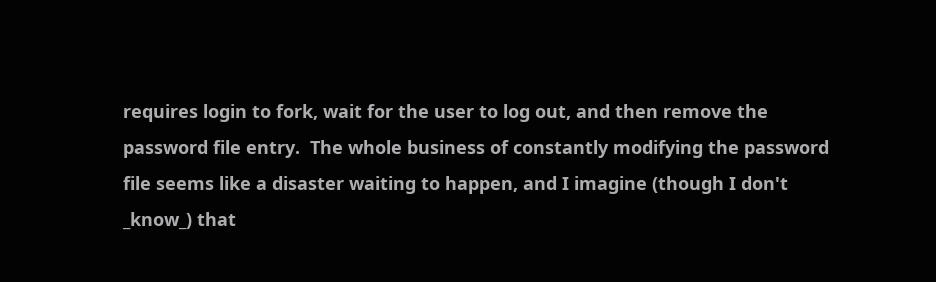requires login to fork, wait for the user to log out, and then remove the
password file entry.  The whole business of constantly modifying the password
file seems like a disaster waiting to happen, and I imagine (though I don't
_know_) that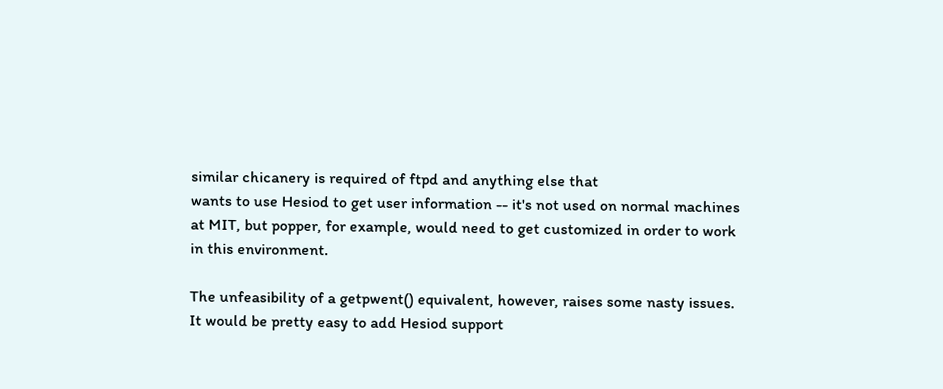similar chicanery is required of ftpd and anything else that
wants to use Hesiod to get user information -- it's not used on normal machines
at MIT, but popper, for example, would need to get customized in order to work
in this environment.

The unfeasibility of a getpwent() equivalent, however, raises some nasty issues.
It would be pretty easy to add Hesiod support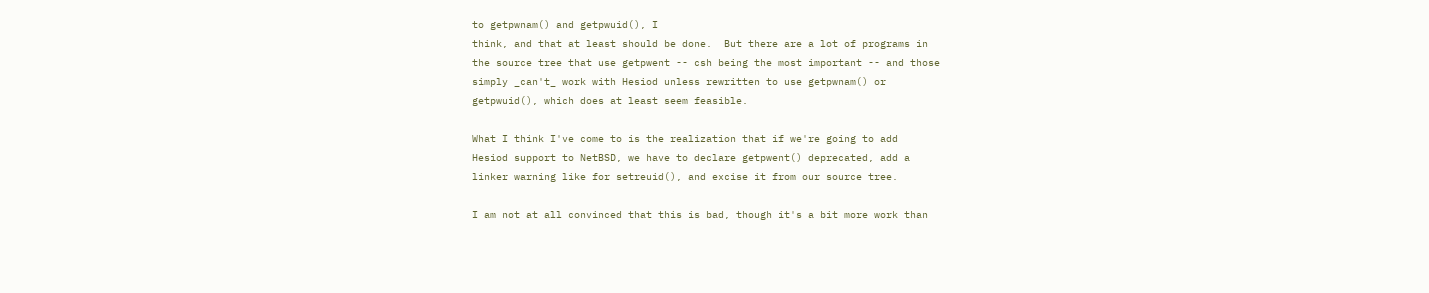to getpwnam() and getpwuid(), I
think, and that at least should be done.  But there are a lot of programs in
the source tree that use getpwent -- csh being the most important -- and those
simply _can't_ work with Hesiod unless rewritten to use getpwnam() or
getpwuid(), which does at least seem feasible.

What I think I've come to is the realization that if we're going to add
Hesiod support to NetBSD, we have to declare getpwent() deprecated, add a
linker warning like for setreuid(), and excise it from our source tree.

I am not at all convinced that this is bad, though it's a bit more work than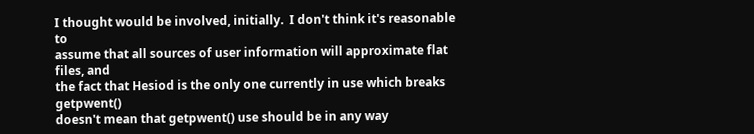I thought would be involved, initially.  I don't think it's reasonable to
assume that all sources of user information will approximate flat files, and
the fact that Hesiod is the only one currently in use which breaks getpwent()
doesn't mean that getpwent() use should be in any way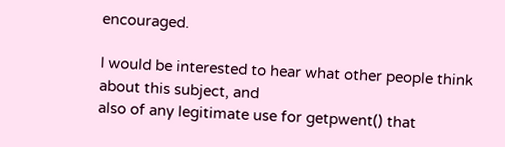encouraged.

I would be interested to hear what other people think about this subject, and
also of any legitimate use for getpwent() that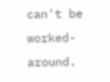can't be worked-around.